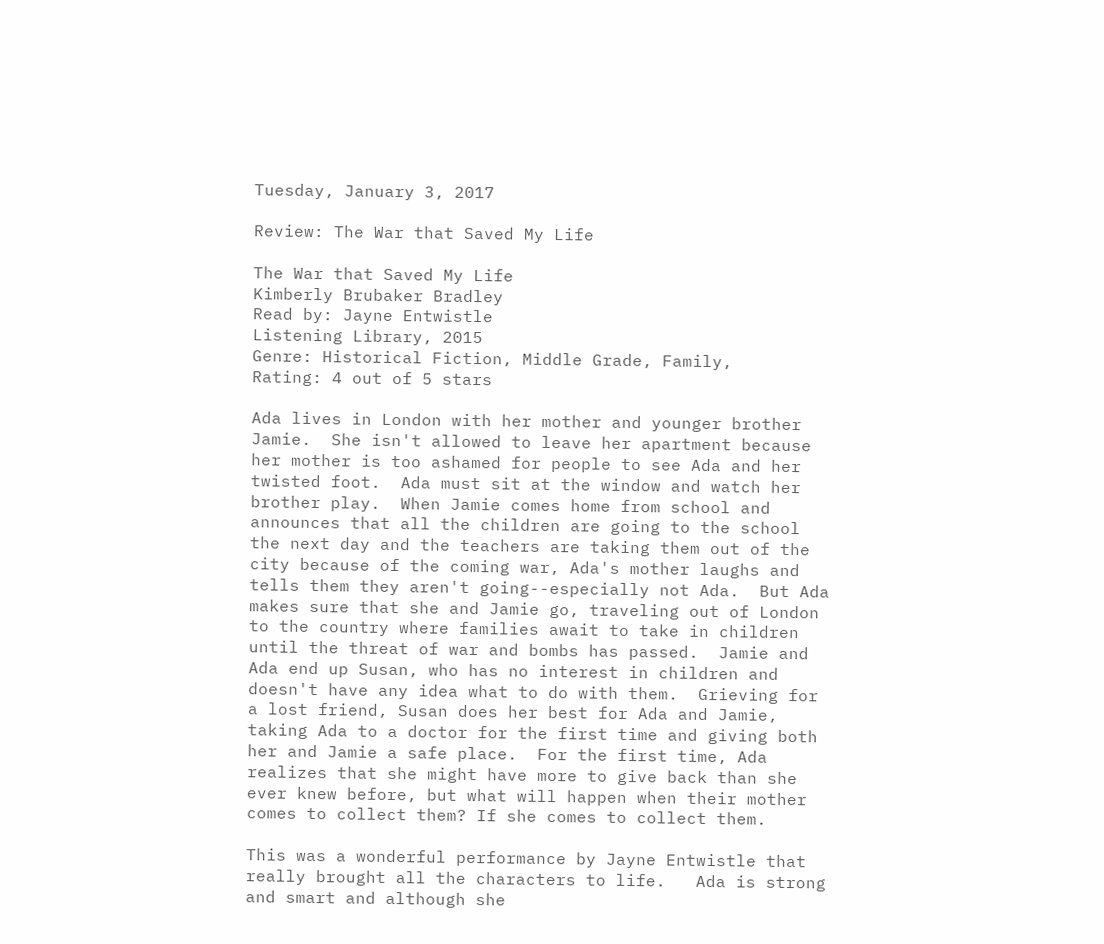Tuesday, January 3, 2017

Review: The War that Saved My Life

The War that Saved My Life
Kimberly Brubaker Bradley
Read by: Jayne Entwistle
Listening Library, 2015
Genre: Historical Fiction, Middle Grade, Family,
Rating: 4 out of 5 stars

Ada lives in London with her mother and younger brother Jamie.  She isn't allowed to leave her apartment because her mother is too ashamed for people to see Ada and her twisted foot.  Ada must sit at the window and watch her brother play.  When Jamie comes home from school and announces that all the children are going to the school the next day and the teachers are taking them out of the city because of the coming war, Ada's mother laughs and tells them they aren't going--especially not Ada.  But Ada makes sure that she and Jamie go, traveling out of London to the country where families await to take in children until the threat of war and bombs has passed.  Jamie and Ada end up Susan, who has no interest in children and doesn't have any idea what to do with them.  Grieving for a lost friend, Susan does her best for Ada and Jamie, taking Ada to a doctor for the first time and giving both her and Jamie a safe place.  For the first time, Ada realizes that she might have more to give back than she ever knew before, but what will happen when their mother comes to collect them? If she comes to collect them.

This was a wonderful performance by Jayne Entwistle that really brought all the characters to life.   Ada is strong and smart and although she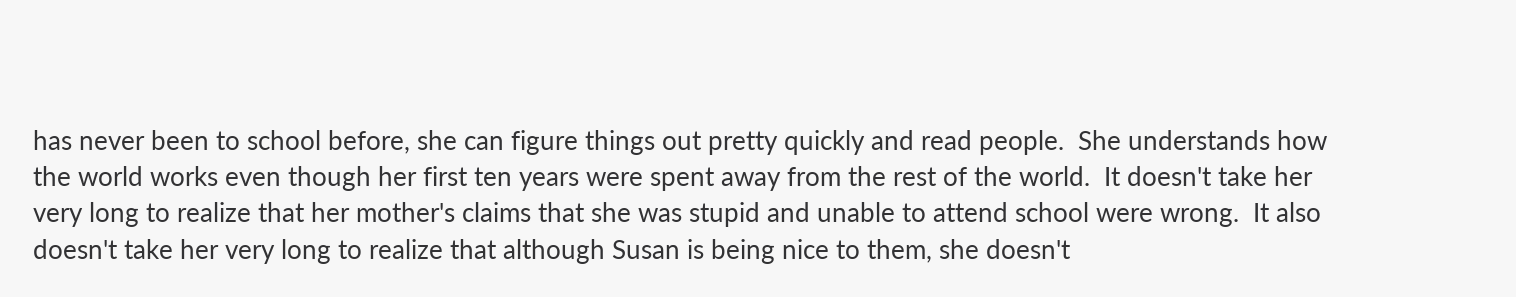has never been to school before, she can figure things out pretty quickly and read people.  She understands how the world works even though her first ten years were spent away from the rest of the world.  It doesn't take her very long to realize that her mother's claims that she was stupid and unable to attend school were wrong.  It also doesn't take her very long to realize that although Susan is being nice to them, she doesn't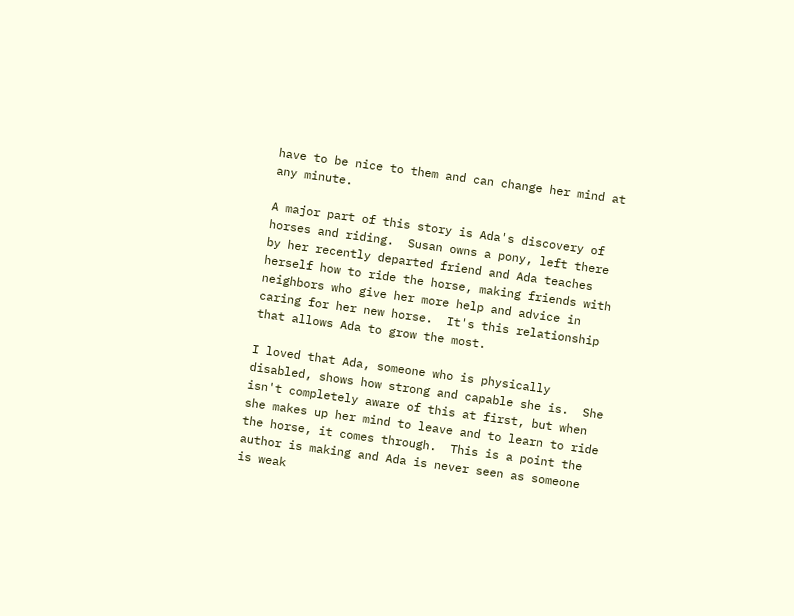have to be nice to them and can change her mind at any minute.

A major part of this story is Ada's discovery of horses and riding.  Susan owns a pony, left there by her recently departed friend and Ada teaches herself how to ride the horse, making friends with neighbors who give her more help and advice in caring for her new horse.  It's this relationship that allows Ada to grow the most.

I loved that Ada, someone who is physically disabled, shows how strong and capable she is.  She isn't completely aware of this at first, but when she makes up her mind to leave and to learn to ride the horse, it comes through.  This is a point the author is making and Ada is never seen as someone is weak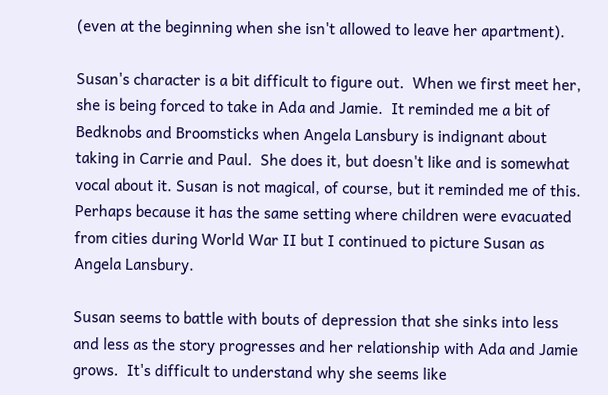(even at the beginning when she isn't allowed to leave her apartment).

Susan's character is a bit difficult to figure out.  When we first meet her, she is being forced to take in Ada and Jamie.  It reminded me a bit of Bedknobs and Broomsticks when Angela Lansbury is indignant about taking in Carrie and Paul.  She does it, but doesn't like and is somewhat vocal about it. Susan is not magical, of course, but it reminded me of this.  Perhaps because it has the same setting where children were evacuated from cities during World War II but I continued to picture Susan as Angela Lansbury.

Susan seems to battle with bouts of depression that she sinks into less and less as the story progresses and her relationship with Ada and Jamie grows.  It's difficult to understand why she seems like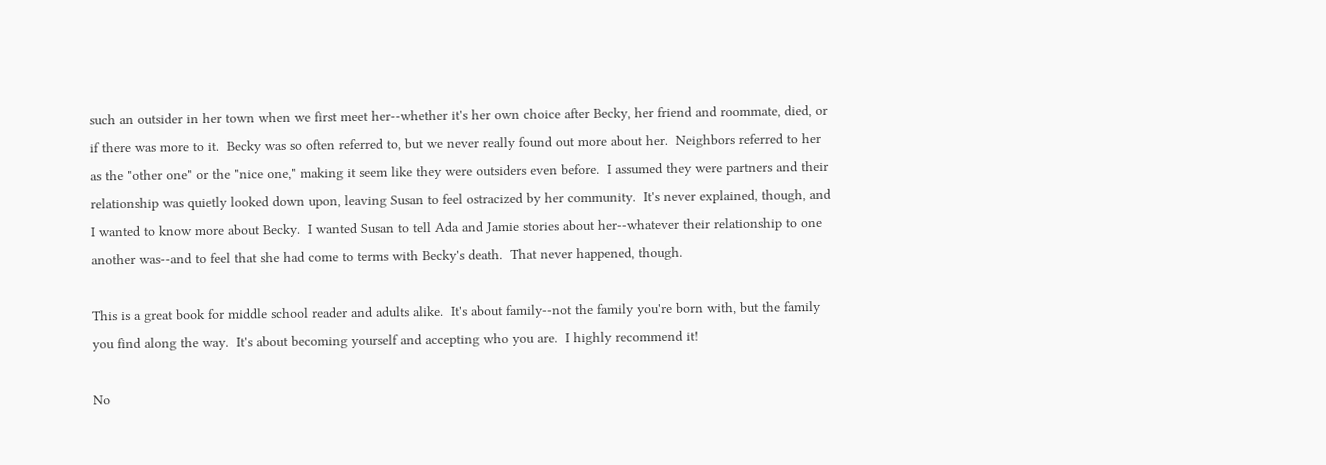such an outsider in her town when we first meet her--whether it's her own choice after Becky, her friend and roommate, died, or if there was more to it.  Becky was so often referred to, but we never really found out more about her.  Neighbors referred to her as the "other one" or the "nice one," making it seem like they were outsiders even before.  I assumed they were partners and their relationship was quietly looked down upon, leaving Susan to feel ostracized by her community.  It's never explained, though, and I wanted to know more about Becky.  I wanted Susan to tell Ada and Jamie stories about her--whatever their relationship to one another was--and to feel that she had come to terms with Becky's death.  That never happened, though.

This is a great book for middle school reader and adults alike.  It's about family--not the family you're born with, but the family you find along the way.  It's about becoming yourself and accepting who you are.  I highly recommend it!

No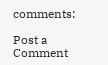comments:

Post a Comment